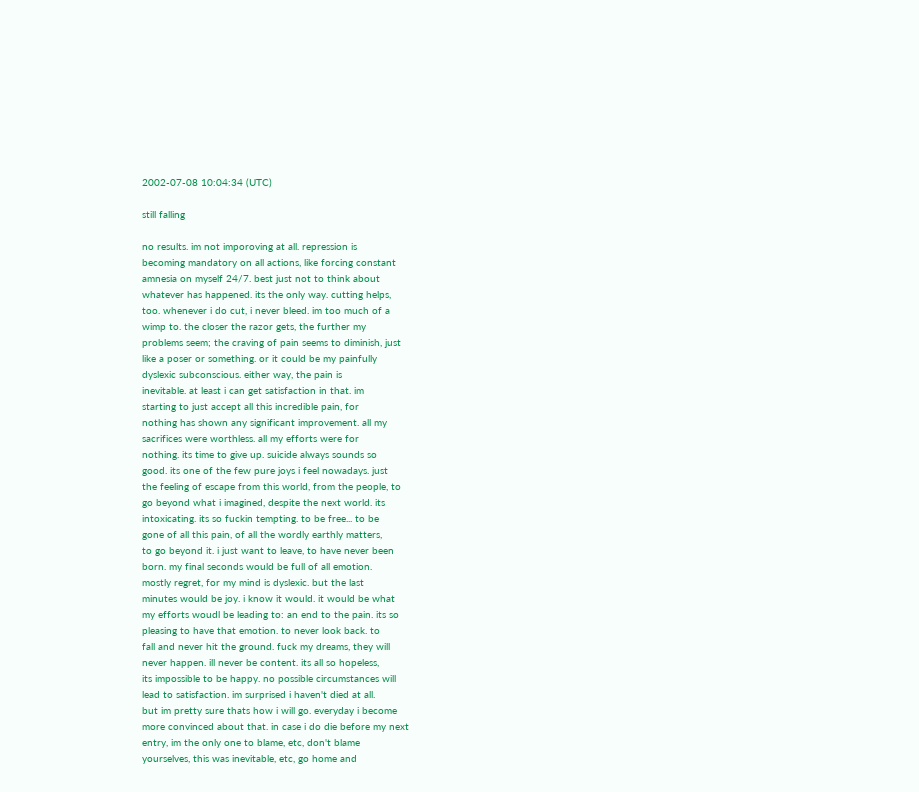2002-07-08 10:04:34 (UTC)

still falling

no results. im not imporoving at all. repression is
becoming mandatory on all actions, like forcing constant
amnesia on myself 24/7. best just not to think about
whatever has happened. its the only way. cutting helps,
too. whenever i do cut, i never bleed. im too much of a
wimp to. the closer the razor gets, the further my
problems seem; the craving of pain seems to diminish, just
like a poser or something. or it could be my painfully
dyslexic subconscious. either way, the pain is
inevitable. at least i can get satisfaction in that. im
starting to just accept all this incredible pain, for
nothing has shown any significant improvement. all my
sacrifices were worthless. all my efforts were for
nothing. its time to give up. suicide always sounds so
good. its one of the few pure joys i feel nowadays. just
the feeling of escape from this world, from the people, to
go beyond what i imagined, despite the next world. its
intoxicating. its so fuckin tempting. to be free... to be
gone of all this pain, of all the wordly earthly matters,
to go beyond it. i just want to leave, to have never been
born. my final seconds would be full of all emotion.
mostly regret, for my mind is dyslexic. but the last
minutes would be joy. i know it would. it would be what
my efforts woudl be leading to: an end to the pain. its so
pleasing to have that emotion. to never look back. to
fall and never hit the ground. fuck my dreams, they will
never happen. ill never be content. its all so hopeless,
its impossible to be happy. no possible circumstances will
lead to satisfaction. im surprised i haven't died at all.
but im pretty sure thats how i will go. everyday i become
more convinced about that. in case i do die before my next
entry, im the only one to blame, etc, don't blame
yourselves, this was inevitable, etc, go home and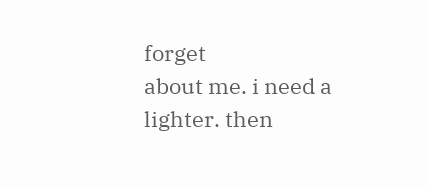forget
about me. i need a lighter. then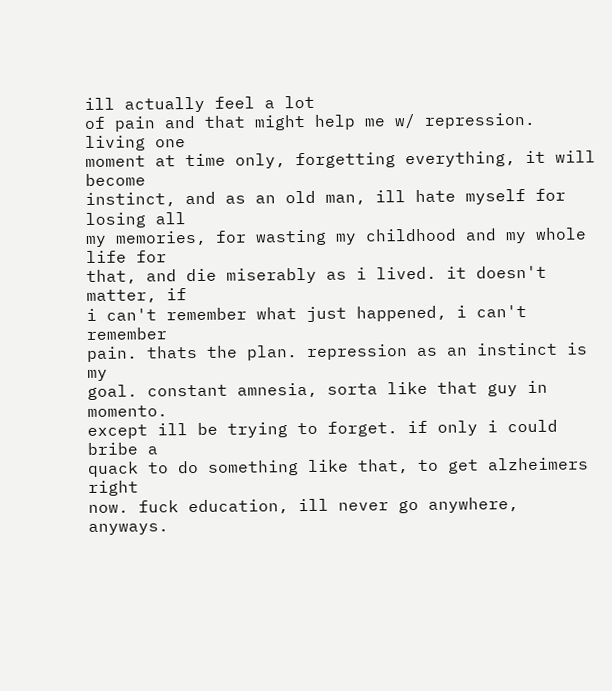ill actually feel a lot
of pain and that might help me w/ repression. living one
moment at time only, forgetting everything, it will become
instinct, and as an old man, ill hate myself for losing all
my memories, for wasting my childhood and my whole life for
that, and die miserably as i lived. it doesn't matter, if
i can't remember what just happened, i can't remember
pain. thats the plan. repression as an instinct is my
goal. constant amnesia, sorta like that guy in momento.
except ill be trying to forget. if only i could bribe a
quack to do something like that, to get alzheimers right
now. fuck education, ill never go anywhere, anyways.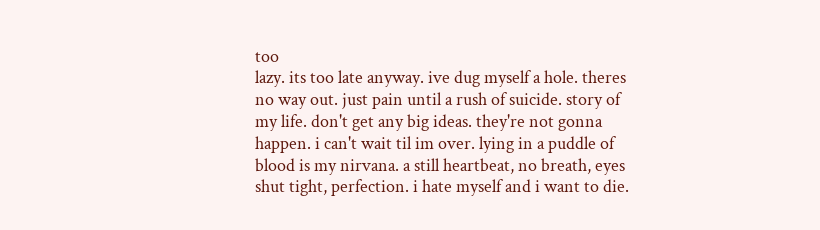too
lazy. its too late anyway. ive dug myself a hole. theres
no way out. just pain until a rush of suicide. story of
my life. don't get any big ideas. they're not gonna
happen. i can't wait til im over. lying in a puddle of
blood is my nirvana. a still heartbeat, no breath, eyes
shut tight, perfection. i hate myself and i want to die.